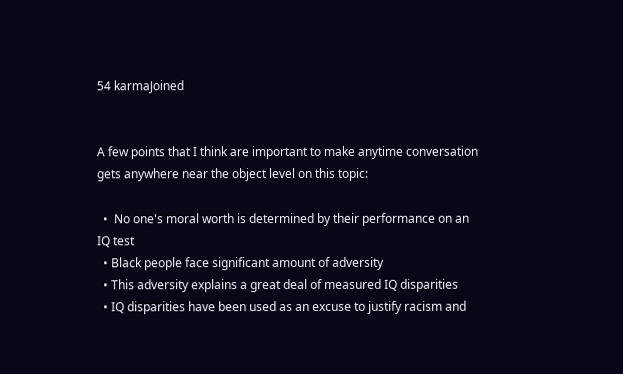54 karmaJoined


A few points that I think are important to make anytime conversation gets anywhere near the object level on this topic:

  •  No one's moral worth is determined by their performance on an IQ test
  • Black people face significant amount of adversity
  • This adversity explains a great deal of measured IQ disparities
  • IQ disparities have been used as an excuse to justify racism and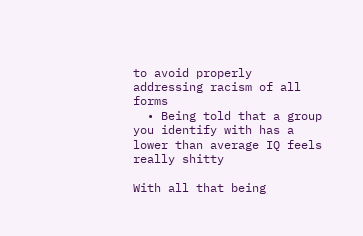to avoid properly addressing racism of all forms
  • Being told that a group you identify with has a lower than average IQ feels really shitty

With all that being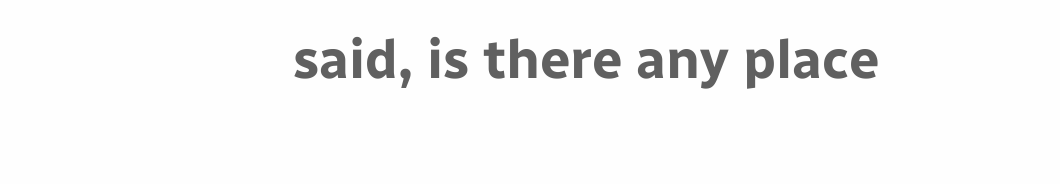said, is there any place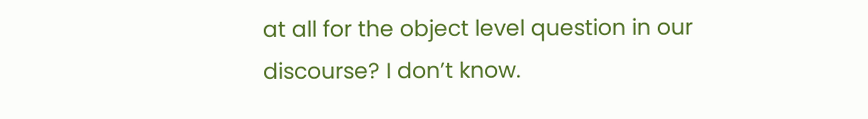at all for the object level question in our discourse? I don’t know.